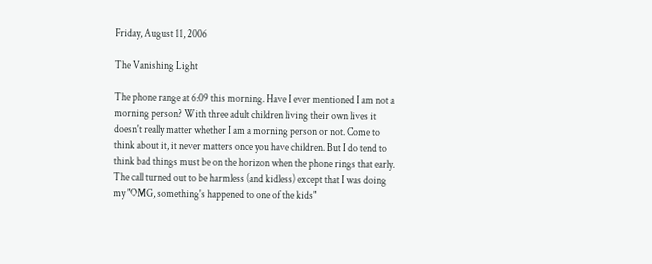Friday, August 11, 2006

The Vanishing Light

The phone range at 6:09 this morning. Have I ever mentioned I am not a morning person? With three adult children living their own lives it doesn't really matter whether I am a morning person or not. Come to think about it, it never matters once you have children. But I do tend to think bad things must be on the horizon when the phone rings that early. The call turned out to be harmless (and kidless) except that I was doing my "OMG, something's happened to one of the kids"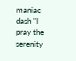maniac dash "I pray the serenity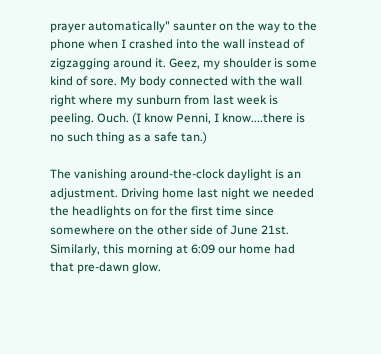prayer automatically" saunter on the way to the phone when I crashed into the wall instead of zigzagging around it. Geez, my shoulder is some kind of sore. My body connected with the wall right where my sunburn from last week is peeling. Ouch. (I know Penni, I know....there is no such thing as a safe tan.)

The vanishing around-the-clock daylight is an adjustment. Driving home last night we needed the headlights on for the first time since somewhere on the other side of June 21st. Similarly, this morning at 6:09 our home had that pre-dawn glow.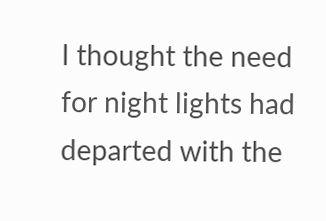I thought the need for night lights had departed with the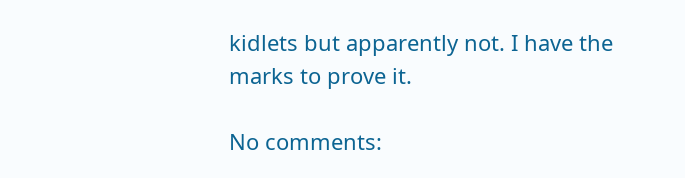kidlets but apparently not. I have the marks to prove it.

No comments: